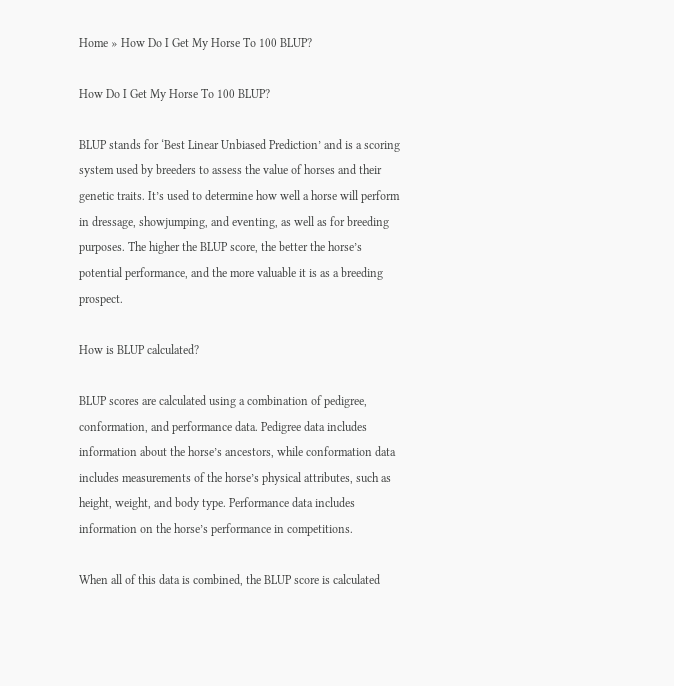Home » How Do I Get My Horse To 100 BLUP?

How Do I Get My Horse To 100 BLUP?

BLUP stands for ‘Best Linear Unbiased Prediction’ and is a scoring system used by breeders to assess the value of horses and their genetic traits. It’s used to determine how well a horse will perform in dressage, showjumping, and eventing, as well as for breeding purposes. The higher the BLUP score, the better the horse’s potential performance, and the more valuable it is as a breeding prospect.

How is BLUP calculated?

BLUP scores are calculated using a combination of pedigree, conformation, and performance data. Pedigree data includes information about the horse’s ancestors, while conformation data includes measurements of the horse’s physical attributes, such as height, weight, and body type. Performance data includes information on the horse’s performance in competitions.

When all of this data is combined, the BLUP score is calculated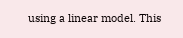using a linear model. This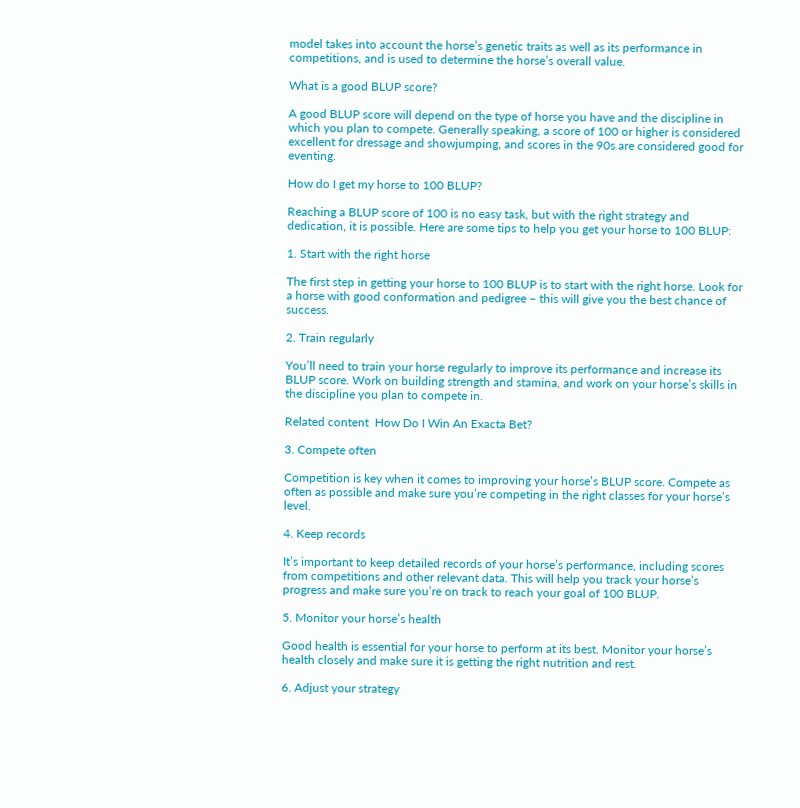model takes into account the horse’s genetic traits as well as its performance in competitions, and is used to determine the horse’s overall value.

What is a good BLUP score?

A good BLUP score will depend on the type of horse you have and the discipline in which you plan to compete. Generally speaking, a score of 100 or higher is considered excellent for dressage and showjumping, and scores in the 90s are considered good for eventing.

How do I get my horse to 100 BLUP?

Reaching a BLUP score of 100 is no easy task, but with the right strategy and dedication, it is possible. Here are some tips to help you get your horse to 100 BLUP:

1. Start with the right horse

The first step in getting your horse to 100 BLUP is to start with the right horse. Look for a horse with good conformation and pedigree – this will give you the best chance of success.

2. Train regularly

You’ll need to train your horse regularly to improve its performance and increase its BLUP score. Work on building strength and stamina, and work on your horse’s skills in the discipline you plan to compete in.

Related content  How Do I Win An Exacta Bet?

3. Compete often

Competition is key when it comes to improving your horse’s BLUP score. Compete as often as possible and make sure you’re competing in the right classes for your horse’s level.

4. Keep records

It’s important to keep detailed records of your horse’s performance, including scores from competitions and other relevant data. This will help you track your horse’s progress and make sure you’re on track to reach your goal of 100 BLUP.

5. Monitor your horse’s health

Good health is essential for your horse to perform at its best. Monitor your horse’s health closely and make sure it is getting the right nutrition and rest.

6. Adjust your strategy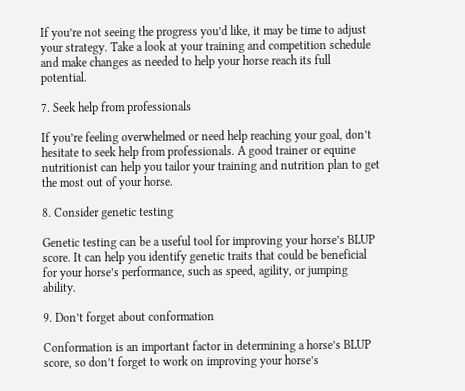If you’re not seeing the progress you’d like, it may be time to adjust your strategy. Take a look at your training and competition schedule and make changes as needed to help your horse reach its full potential.

7. Seek help from professionals

If you’re feeling overwhelmed or need help reaching your goal, don’t hesitate to seek help from professionals. A good trainer or equine nutritionist can help you tailor your training and nutrition plan to get the most out of your horse.

8. Consider genetic testing

Genetic testing can be a useful tool for improving your horse’s BLUP score. It can help you identify genetic traits that could be beneficial for your horse’s performance, such as speed, agility, or jumping ability.

9. Don’t forget about conformation

Conformation is an important factor in determining a horse’s BLUP score, so don’t forget to work on improving your horse’s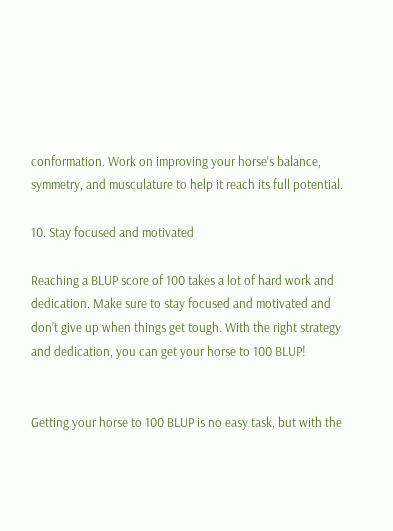conformation. Work on improving your horse’s balance, symmetry, and musculature to help it reach its full potential.

10. Stay focused and motivated

Reaching a BLUP score of 100 takes a lot of hard work and dedication. Make sure to stay focused and motivated and don’t give up when things get tough. With the right strategy and dedication, you can get your horse to 100 BLUP!


Getting your horse to 100 BLUP is no easy task, but with the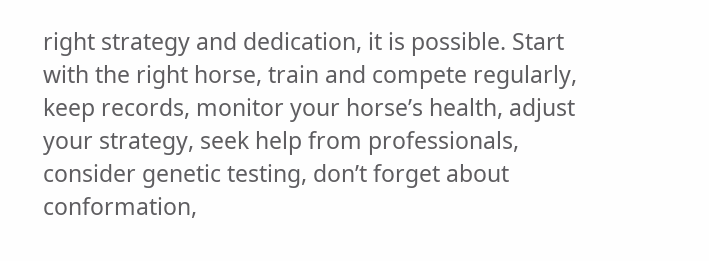right strategy and dedication, it is possible. Start with the right horse, train and compete regularly, keep records, monitor your horse’s health, adjust your strategy, seek help from professionals, consider genetic testing, don’t forget about conformation,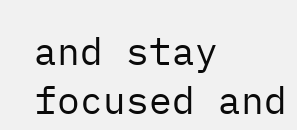and stay focused and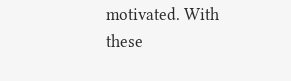motivated. With these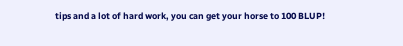tips and a lot of hard work, you can get your horse to 100 BLUP!